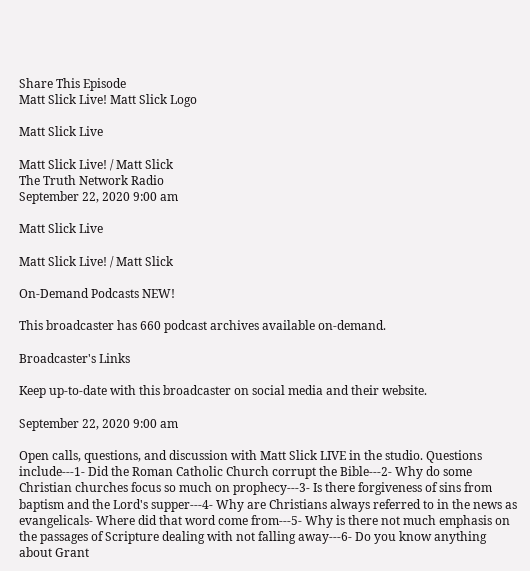Share This Episode
Matt Slick Live! Matt Slick Logo

Matt Slick Live

Matt Slick Live! / Matt Slick
The Truth Network Radio
September 22, 2020 9:00 am

Matt Slick Live

Matt Slick Live! / Matt Slick

On-Demand Podcasts NEW!

This broadcaster has 660 podcast archives available on-demand.

Broadcaster's Links

Keep up-to-date with this broadcaster on social media and their website.

September 22, 2020 9:00 am

Open calls, questions, and discussion with Matt Slick LIVE in the studio. Questions include---1- Did the Roman Catholic Church corrupt the Bible---2- Why do some Christian churches focus so much on prophecy---3- Is there forgiveness of sins from baptism and the Lord's supper---4- Why are Christians always referred to in the news as evangelicals- Where did that word come from---5- Why is there not much emphasis on the passages of Scripture dealing with not falling away---6- Do you know anything about Grant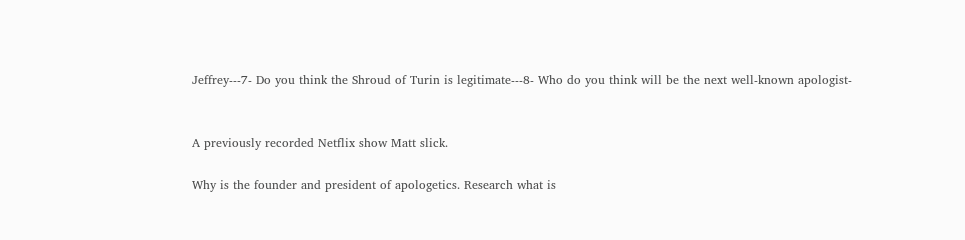Jeffrey---7- Do you think the Shroud of Turin is legitimate---8- Who do you think will be the next well-known apologist-


A previously recorded Netflix show Matt slick.

Why is the founder and president of apologetics. Research what is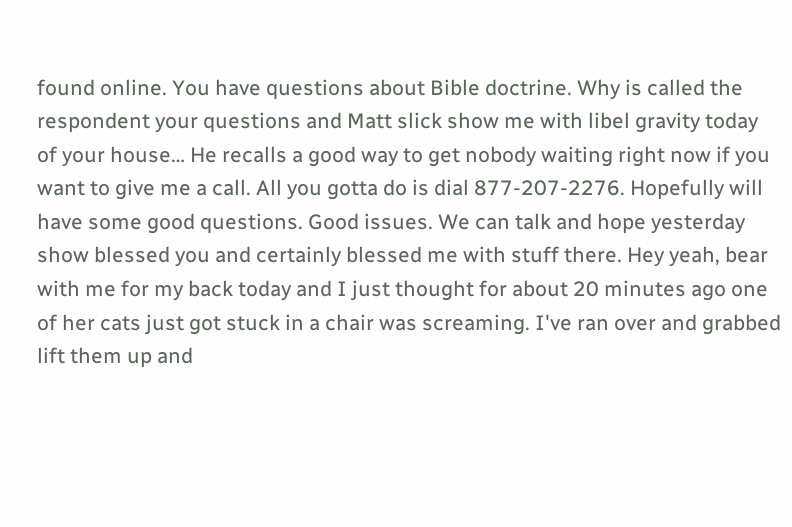found online. You have questions about Bible doctrine. Why is called the respondent your questions and Matt slick show me with libel gravity today of your house… He recalls a good way to get nobody waiting right now if you want to give me a call. All you gotta do is dial 877-207-2276. Hopefully will have some good questions. Good issues. We can talk and hope yesterday show blessed you and certainly blessed me with stuff there. Hey yeah, bear with me for my back today and I just thought for about 20 minutes ago one of her cats just got stuck in a chair was screaming. I've ran over and grabbed lift them up and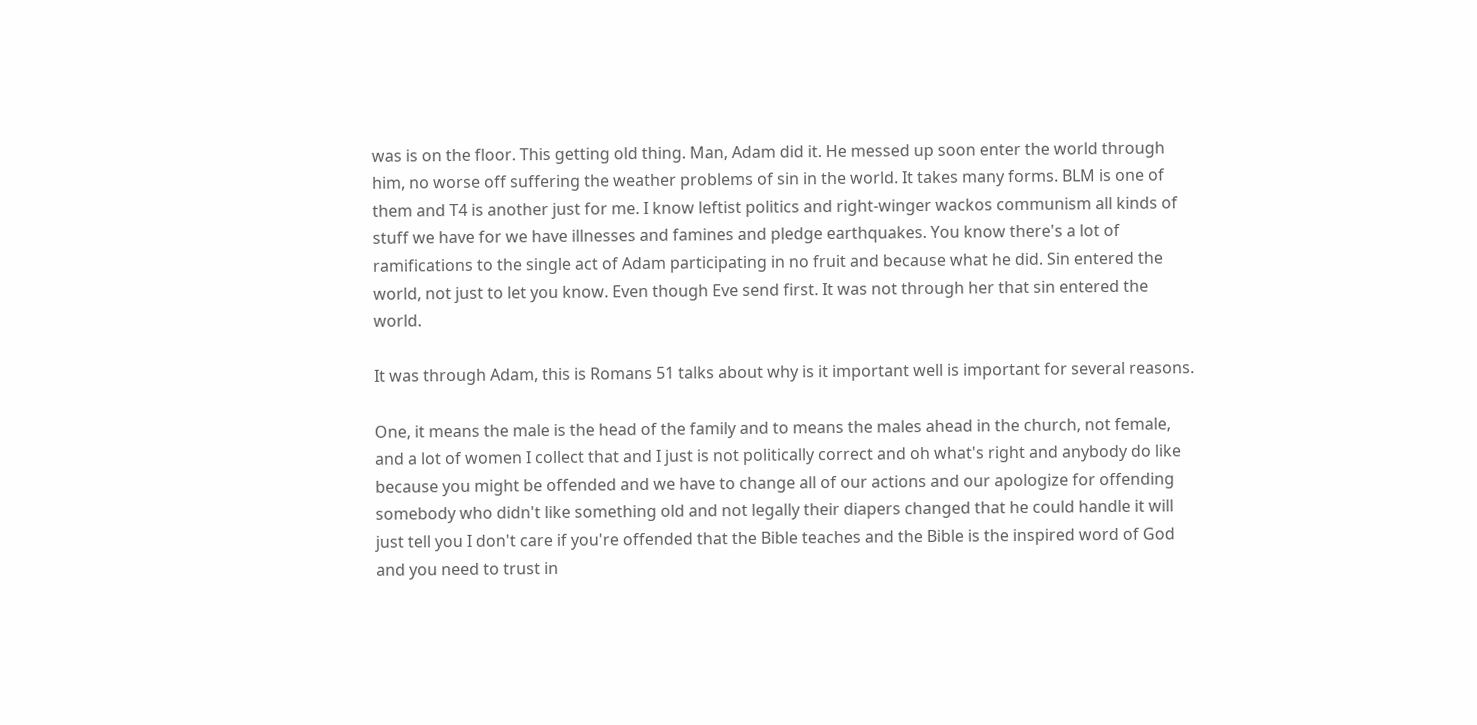was is on the floor. This getting old thing. Man, Adam did it. He messed up soon enter the world through him, no worse off suffering the weather problems of sin in the world. It takes many forms. BLM is one of them and T4 is another just for me. I know leftist politics and right-winger wackos communism all kinds of stuff we have for we have illnesses and famines and pledge earthquakes. You know there's a lot of ramifications to the single act of Adam participating in no fruit and because what he did. Sin entered the world, not just to let you know. Even though Eve send first. It was not through her that sin entered the world.

It was through Adam, this is Romans 51 talks about why is it important well is important for several reasons.

One, it means the male is the head of the family and to means the males ahead in the church, not female, and a lot of women I collect that and I just is not politically correct and oh what's right and anybody do like because you might be offended and we have to change all of our actions and our apologize for offending somebody who didn't like something old and not legally their diapers changed that he could handle it will just tell you I don't care if you're offended that the Bible teaches and the Bible is the inspired word of God and you need to trust in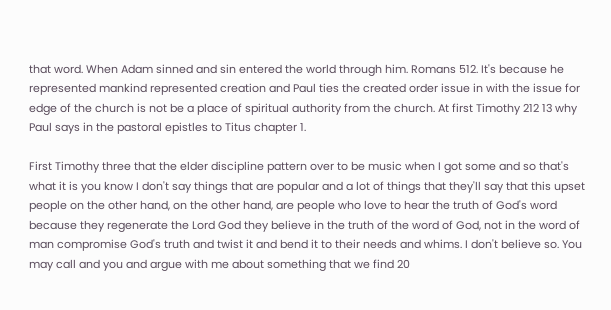that word. When Adam sinned and sin entered the world through him. Romans 512. It's because he represented mankind represented creation and Paul ties the created order issue in with the issue for edge of the church is not be a place of spiritual authority from the church. At first Timothy 212 13 why Paul says in the pastoral epistles to Titus chapter 1.

First Timothy three that the elder discipline pattern over to be music when I got some and so that's what it is you know I don't say things that are popular and a lot of things that they'll say that this upset people on the other hand, on the other hand, are people who love to hear the truth of God's word because they regenerate the Lord God they believe in the truth of the word of God, not in the word of man compromise God's truth and twist it and bend it to their needs and whims. I don't believe so. You may call and you and argue with me about something that we find 20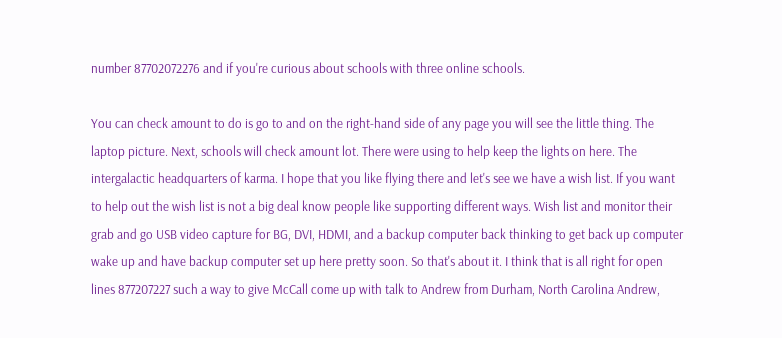number 87702072276 and if you're curious about schools with three online schools.

You can check amount to do is go to and on the right-hand side of any page you will see the little thing. The laptop picture. Next, schools will check amount lot. There were using to help keep the lights on here. The intergalactic headquarters of karma. I hope that you like flying there and let's see we have a wish list. If you want to help out the wish list is not a big deal know people like supporting different ways. Wish list and monitor their grab and go USB video capture for BG, DVI, HDMI, and a backup computer back thinking to get back up computer wake up and have backup computer set up here pretty soon. So that's about it. I think that is all right for open lines 877207227 such a way to give McCall come up with talk to Andrew from Durham, North Carolina Andrew,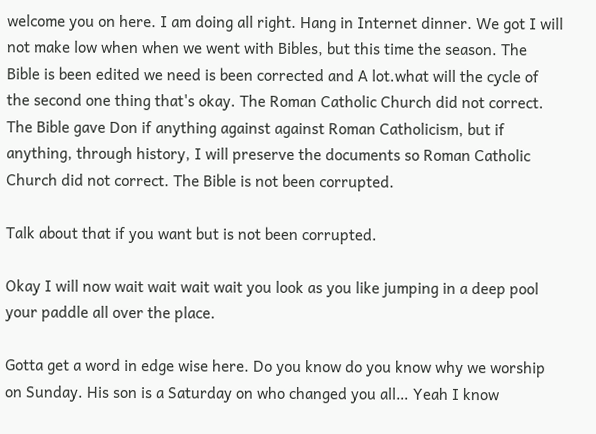welcome you on here. I am doing all right. Hang in Internet dinner. We got I will not make low when when we went with Bibles, but this time the season. The Bible is been edited we need is been corrected and A lot.what will the cycle of the second one thing that's okay. The Roman Catholic Church did not correct. The Bible gave Don if anything against against Roman Catholicism, but if anything, through history, I will preserve the documents so Roman Catholic Church did not correct. The Bible is not been corrupted.

Talk about that if you want but is not been corrupted.

Okay I will now wait wait wait wait you look as you like jumping in a deep pool your paddle all over the place.

Gotta get a word in edge wise here. Do you know do you know why we worship on Sunday. His son is a Saturday on who changed you all… Yeah I know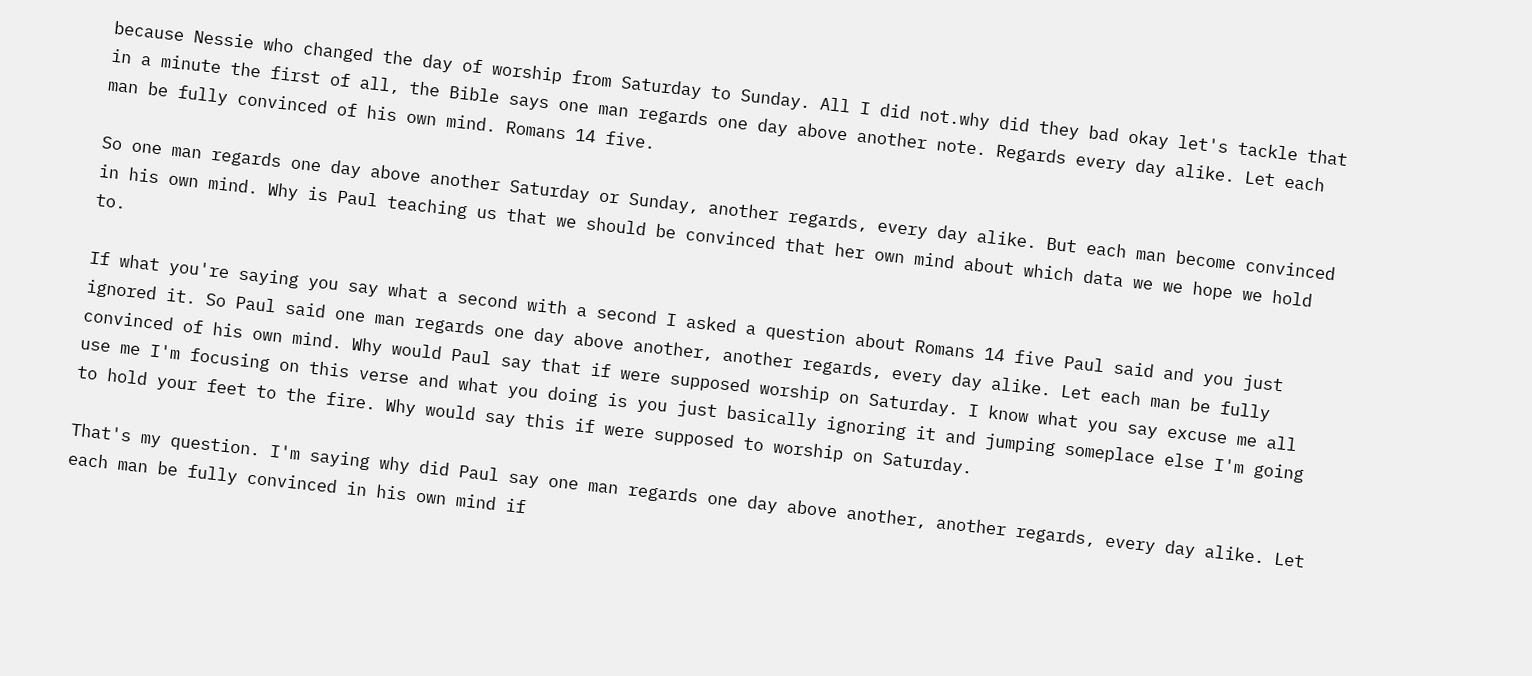because Nessie who changed the day of worship from Saturday to Sunday. All I did not.why did they bad okay let's tackle that in a minute the first of all, the Bible says one man regards one day above another note. Regards every day alike. Let each man be fully convinced of his own mind. Romans 14 five.

So one man regards one day above another Saturday or Sunday, another regards, every day alike. But each man become convinced in his own mind. Why is Paul teaching us that we should be convinced that her own mind about which data we we hope we hold to.

If what you're saying you say what a second with a second I asked a question about Romans 14 five Paul said and you just ignored it. So Paul said one man regards one day above another, another regards, every day alike. Let each man be fully convinced of his own mind. Why would Paul say that if were supposed worship on Saturday. I know what you say excuse me all use me I'm focusing on this verse and what you doing is you just basically ignoring it and jumping someplace else I'm going to hold your feet to the fire. Why would say this if were supposed to worship on Saturday.

That's my question. I'm saying why did Paul say one man regards one day above another, another regards, every day alike. Let each man be fully convinced in his own mind if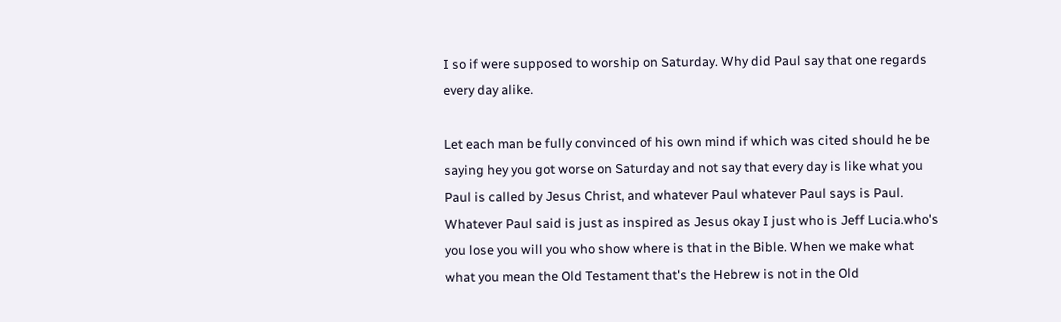I so if were supposed to worship on Saturday. Why did Paul say that one regards every day alike.

Let each man be fully convinced of his own mind if which was cited should he be saying hey you got worse on Saturday and not say that every day is like what you Paul is called by Jesus Christ, and whatever Paul whatever Paul says is Paul. Whatever Paul said is just as inspired as Jesus okay I just who is Jeff Lucia.who's you lose you will you who show where is that in the Bible. When we make what what you mean the Old Testament that's the Hebrew is not in the Old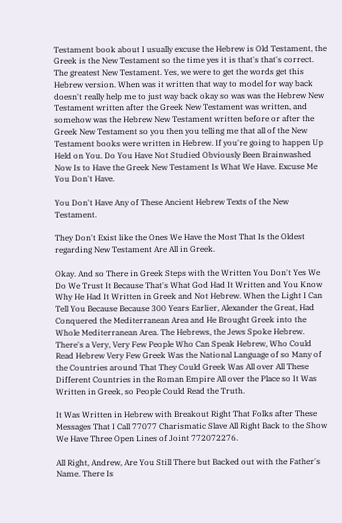Testament book about I usually excuse the Hebrew is Old Testament, the Greek is the New Testament so the time yes it is that's that's correct. The greatest New Testament. Yes, we were to get the words get this Hebrew version. When was it written that way to model for way back doesn't really help me to just way back okay so was was the Hebrew New Testament written after the Greek New Testament was written, and somehow was the Hebrew New Testament written before or after the Greek New Testament so you then you telling me that all of the New Testament books were written in Hebrew. If you're going to happen Up Held on You. Do You Have Not Studied Obviously Been Brainwashed Now Is to Have the Greek New Testament Is What We Have. Excuse Me You Don't Have.

You Don't Have Any of These Ancient Hebrew Texts of the New Testament.

They Don't Exist like the Ones We Have the Most That Is the Oldest regarding New Testament Are All in Greek.

Okay. And so There in Greek Steps with the Written You Don't Yes We Do We Trust It Because That's What God Had It Written and You Know Why He Had It Written in Greek and Not Hebrew. When the Light I Can Tell You Because Because 300 Years Earlier, Alexander the Great, Had Conquered the Mediterranean Area and He Brought Greek into the Whole Mediterranean Area. The Hebrews, the Jews Spoke Hebrew. There's a Very, Very Few People Who Can Speak Hebrew, Who Could Read Hebrew Very Few Greek Was the National Language of so Many of the Countries around That They Could Greek Was All over All These Different Countries in the Roman Empire All over the Place so It Was Written in Greek, so People Could Read the Truth.

It Was Written in Hebrew with Breakout Right That Folks after These Messages That I Call 77077 Charismatic Slave All Right Back to the Show We Have Three Open Lines of Joint 772072276.

All Right, Andrew, Are You Still There but Backed out with the Father's Name. There Is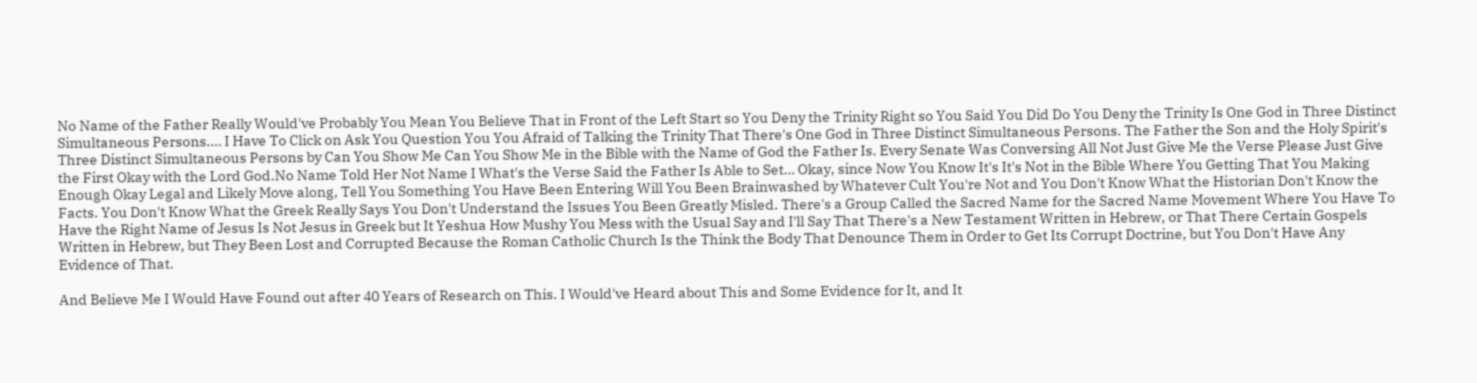No Name of the Father Really Would've Probably You Mean You Believe That in Front of the Left Start so You Deny the Trinity Right so You Said You Did Do You Deny the Trinity Is One God in Three Distinct Simultaneous Persons.… I Have To Click on Ask You Question You You Afraid of Talking the Trinity That There's One God in Three Distinct Simultaneous Persons. The Father the Son and the Holy Spirit's Three Distinct Simultaneous Persons by Can You Show Me Can You Show Me in the Bible with the Name of God the Father Is. Every Senate Was Conversing All Not Just Give Me the Verse Please Just Give the First Okay with the Lord God.No Name Told Her Not Name I What's the Verse Said the Father Is Able to Set… Okay, since Now You Know It's It's Not in the Bible Where You Getting That You Making Enough Okay Legal and Likely Move along, Tell You Something You Have Been Entering Will You Been Brainwashed by Whatever Cult You're Not and You Don't Know What the Historian Don't Know the Facts. You Don't Know What the Greek Really Says You Don't Understand the Issues You Been Greatly Misled. There's a Group Called the Sacred Name for the Sacred Name Movement Where You Have To Have the Right Name of Jesus Is Not Jesus in Greek but It Yeshua How Mushy You Mess with the Usual Say and I'll Say That There's a New Testament Written in Hebrew, or That There Certain Gospels Written in Hebrew, but They Been Lost and Corrupted Because the Roman Catholic Church Is the Think the Body That Denounce Them in Order to Get Its Corrupt Doctrine, but You Don't Have Any Evidence of That.

And Believe Me I Would Have Found out after 40 Years of Research on This. I Would've Heard about This and Some Evidence for It, and It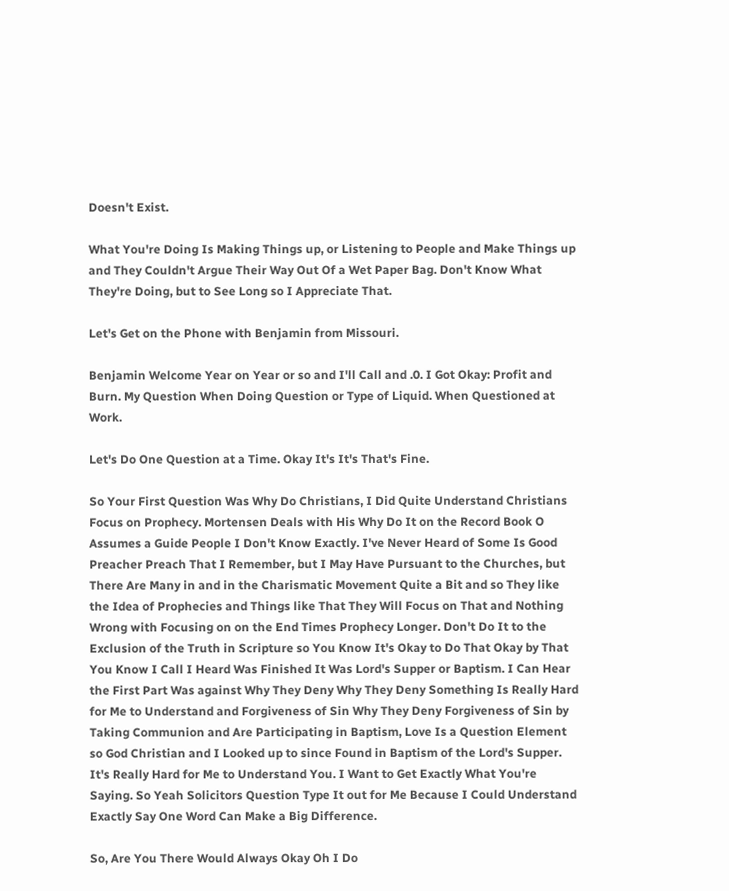Doesn't Exist.

What You're Doing Is Making Things up, or Listening to People and Make Things up and They Couldn't Argue Their Way Out Of a Wet Paper Bag. Don't Know What They're Doing, but to See Long so I Appreciate That.

Let's Get on the Phone with Benjamin from Missouri.

Benjamin Welcome Year on Year or so and I'll Call and .0. I Got Okay: Profit and Burn. My Question When Doing Question or Type of Liquid. When Questioned at Work.

Let's Do One Question at a Time. Okay It's It's That's Fine.

So Your First Question Was Why Do Christians, I Did Quite Understand Christians Focus on Prophecy. Mortensen Deals with His Why Do It on the Record Book O Assumes a Guide People I Don't Know Exactly. I've Never Heard of Some Is Good Preacher Preach That I Remember, but I May Have Pursuant to the Churches, but There Are Many in and in the Charismatic Movement Quite a Bit and so They like the Idea of Prophecies and Things like That They Will Focus on That and Nothing Wrong with Focusing on on the End Times Prophecy Longer. Don't Do It to the Exclusion of the Truth in Scripture so You Know It's Okay to Do That Okay by That You Know I Call I Heard Was Finished It Was Lord's Supper or Baptism. I Can Hear the First Part Was against Why They Deny Why They Deny Something Is Really Hard for Me to Understand and Forgiveness of Sin Why They Deny Forgiveness of Sin by Taking Communion and Are Participating in Baptism, Love Is a Question Element so God Christian and I Looked up to since Found in Baptism of the Lord's Supper. It's Really Hard for Me to Understand You. I Want to Get Exactly What You're Saying. So Yeah Solicitors Question Type It out for Me Because I Could Understand Exactly Say One Word Can Make a Big Difference.

So, Are You There Would Always Okay Oh I Do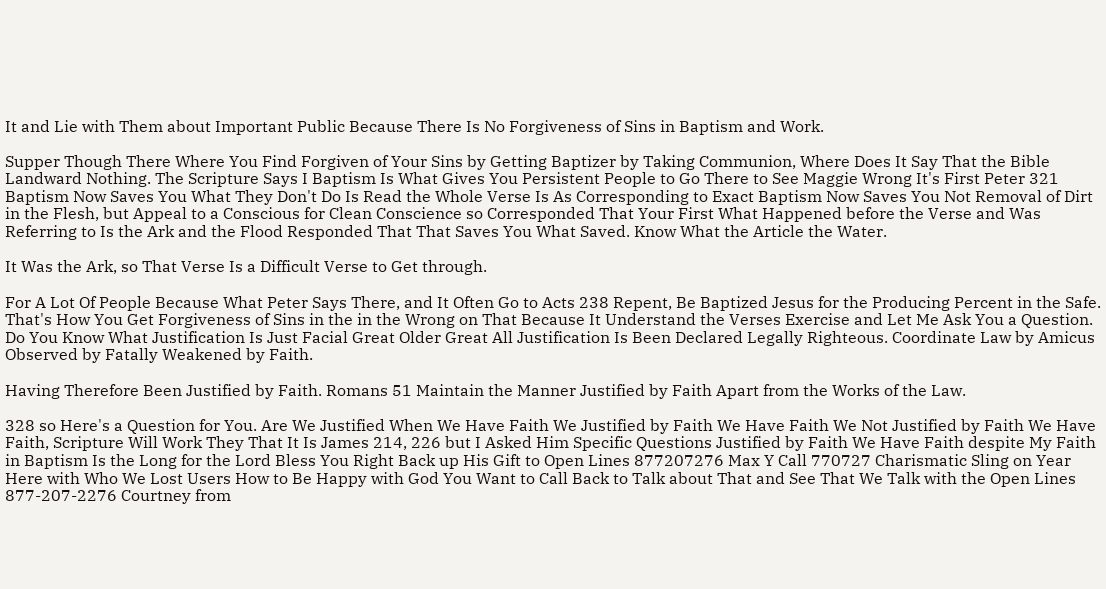It and Lie with Them about Important Public Because There Is No Forgiveness of Sins in Baptism and Work.

Supper Though There Where You Find Forgiven of Your Sins by Getting Baptizer by Taking Communion, Where Does It Say That the Bible Landward Nothing. The Scripture Says I Baptism Is What Gives You Persistent People to Go There to See Maggie Wrong It's First Peter 321 Baptism Now Saves You What They Don't Do Is Read the Whole Verse Is As Corresponding to Exact Baptism Now Saves You Not Removal of Dirt in the Flesh, but Appeal to a Conscious for Clean Conscience so Corresponded That Your First What Happened before the Verse and Was Referring to Is the Ark and the Flood Responded That That Saves You What Saved. Know What the Article the Water.

It Was the Ark, so That Verse Is a Difficult Verse to Get through.

For A Lot Of People Because What Peter Says There, and It Often Go to Acts 238 Repent, Be Baptized Jesus for the Producing Percent in the Safe. That's How You Get Forgiveness of Sins in the in the Wrong on That Because It Understand the Verses Exercise and Let Me Ask You a Question. Do You Know What Justification Is Just Facial Great Older Great All Justification Is Been Declared Legally Righteous. Coordinate Law by Amicus Observed by Fatally Weakened by Faith.

Having Therefore Been Justified by Faith. Romans 51 Maintain the Manner Justified by Faith Apart from the Works of the Law.

328 so Here's a Question for You. Are We Justified When We Have Faith We Justified by Faith We Have Faith We Not Justified by Faith We Have Faith, Scripture Will Work They That It Is James 214, 226 but I Asked Him Specific Questions Justified by Faith We Have Faith despite My Faith in Baptism Is the Long for the Lord Bless You Right Back up His Gift to Open Lines 877207276 Max Y Call 770727 Charismatic Sling on Year Here with Who We Lost Users How to Be Happy with God You Want to Call Back to Talk about That and See That We Talk with the Open Lines 877-207-2276 Courtney from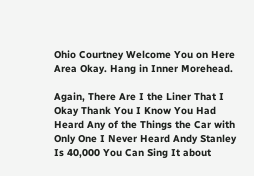Ohio Courtney Welcome You on Here Area Okay. Hang in Inner Morehead.

Again, There Are I the Liner That I Okay Thank You I Know You Had Heard Any of the Things the Car with Only One I Never Heard Andy Stanley Is 40,000 You Can Sing It about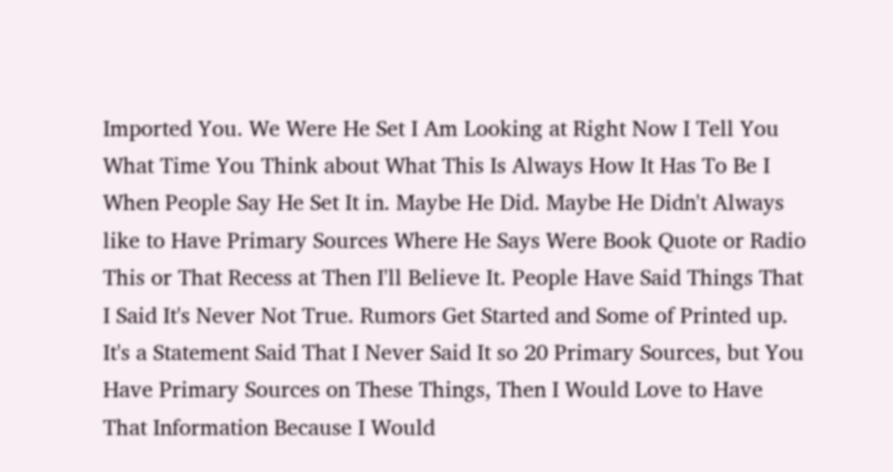Imported You. We Were He Set I Am Looking at Right Now I Tell You What Time You Think about What This Is Always How It Has To Be I When People Say He Set It in. Maybe He Did. Maybe He Didn't Always like to Have Primary Sources Where He Says Were Book Quote or Radio This or That Recess at Then I'll Believe It. People Have Said Things That I Said It's Never Not True. Rumors Get Started and Some of Printed up. It's a Statement Said That I Never Said It so 20 Primary Sources, but You Have Primary Sources on These Things, Then I Would Love to Have That Information Because I Would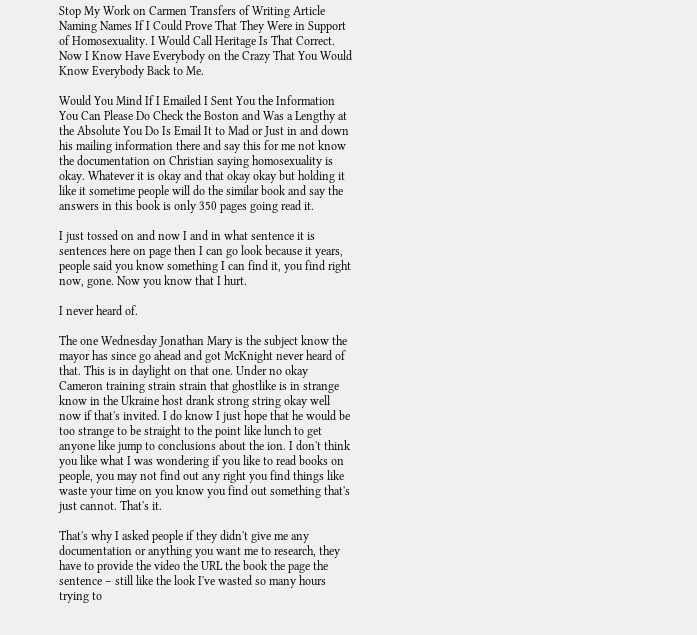Stop My Work on Carmen Transfers of Writing Article Naming Names If I Could Prove That They Were in Support of Homosexuality. I Would Call Heritage Is That Correct. Now I Know Have Everybody on the Crazy That You Would Know Everybody Back to Me.

Would You Mind If I Emailed I Sent You the Information You Can Please Do Check the Boston and Was a Lengthy at the Absolute You Do Is Email It to Mad or Just in and down his mailing information there and say this for me not know the documentation on Christian saying homosexuality is okay. Whatever it is okay and that okay okay but holding it like it sometime people will do the similar book and say the answers in this book is only 350 pages going read it.

I just tossed on and now I and in what sentence it is sentences here on page then I can go look because it years, people said you know something I can find it, you find right now, gone. Now you know that I hurt.

I never heard of.

The one Wednesday Jonathan Mary is the subject know the mayor has since go ahead and got McKnight never heard of that. This is in daylight on that one. Under no okay Cameron training strain strain that ghostlike is in strange know in the Ukraine host drank strong string okay well now if that's invited. I do know I just hope that he would be too strange to be straight to the point like lunch to get anyone like jump to conclusions about the ion. I don't think you like what I was wondering if you like to read books on people, you may not find out any right you find things like waste your time on you know you find out something that's just cannot. That's it.

That's why I asked people if they didn't give me any documentation or anything you want me to research, they have to provide the video the URL the book the page the sentence – still like the look I've wasted so many hours trying to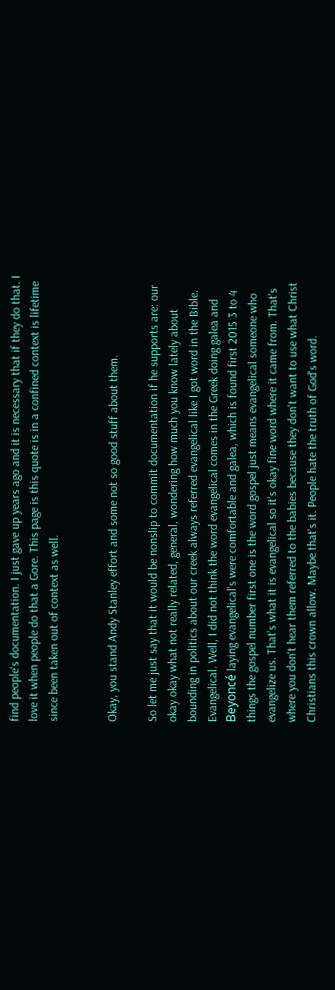find people's documentation. I just gave up years ago and it is necessary that if they do that. I love it when people do that a Gore. This page is this quote is in a confined context is lifetime since been taken out of context as well.


Okay, you stand Andy Stanley effort and some not so good stuff about them.

So let me just say that it would be nonslip to commit documentation if he supports are: our okay okay what not really related, general, wondering how much you know lately about bounding in politics about our creek always referred evangelical like I got word in the Bible. Evangelical. Well, I did not think the word evangelical comes in the Greek doing galea and Beyoncé laying evangelical's were comfortable and galea, which is found first 2015 3 to 4 things the gospel number first one is the word gospel just means evangelical someone who evangelize us. That's what it is evangelical so it's okay fine word where it came from. That's where you don't hear them referred to the babies because they don't want to use what Christ Christians this crown allow. Maybe that's it. People hate the truth of God's word.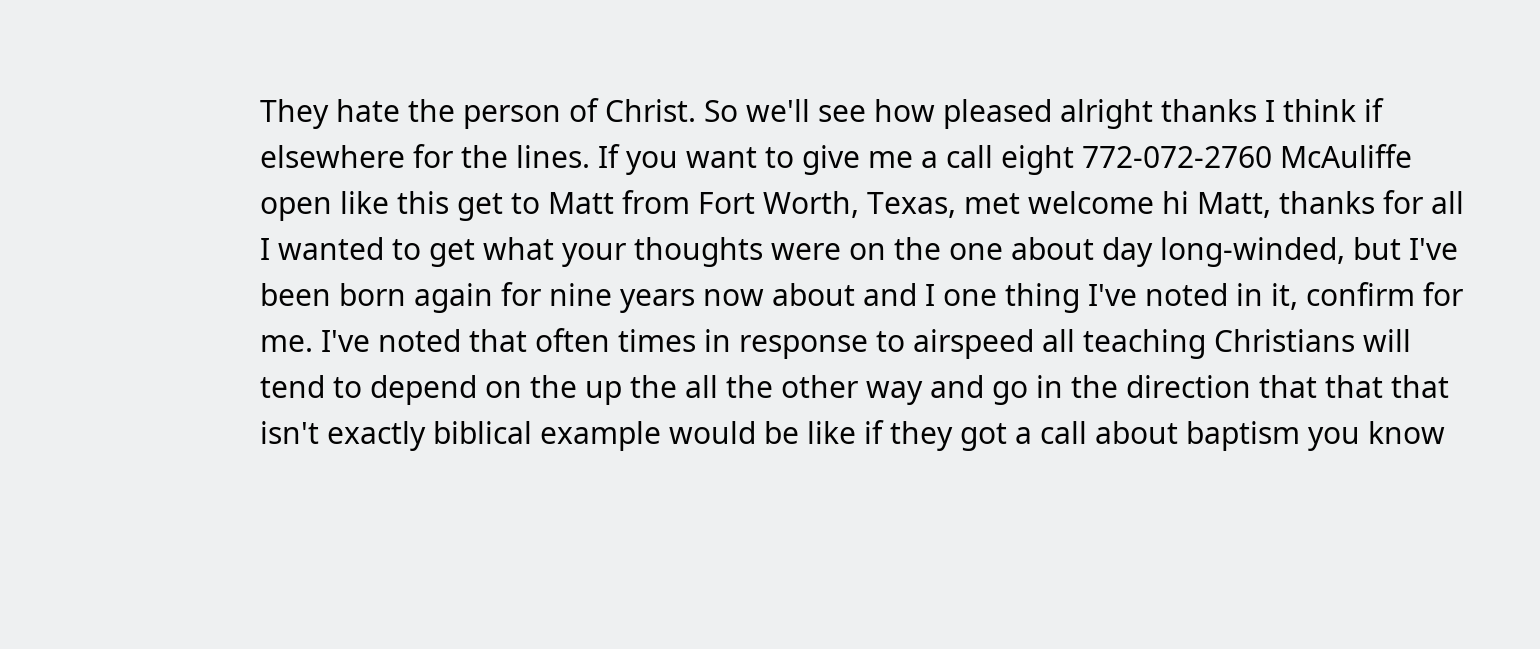They hate the person of Christ. So we'll see how pleased alright thanks I think if elsewhere for the lines. If you want to give me a call eight 772-072-2760 McAuliffe open like this get to Matt from Fort Worth, Texas, met welcome hi Matt, thanks for all I wanted to get what your thoughts were on the one about day long-winded, but I've been born again for nine years now about and I one thing I've noted in it, confirm for me. I've noted that often times in response to airspeed all teaching Christians will tend to depend on the up the all the other way and go in the direction that that that isn't exactly biblical example would be like if they got a call about baptism you know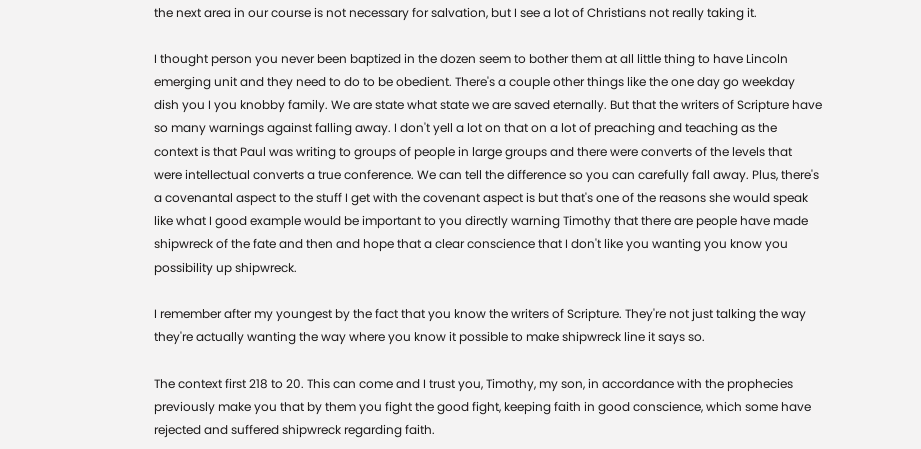the next area in our course is not necessary for salvation, but I see a lot of Christians not really taking it.

I thought person you never been baptized in the dozen seem to bother them at all little thing to have Lincoln emerging unit and they need to do to be obedient. There's a couple other things like the one day go weekday dish you I you knobby family. We are state what state we are saved eternally. But that the writers of Scripture have so many warnings against falling away. I don't yell a lot on that on a lot of preaching and teaching as the context is that Paul was writing to groups of people in large groups and there were converts of the levels that were intellectual converts a true conference. We can tell the difference so you can carefully fall away. Plus, there's a covenantal aspect to the stuff I get with the covenant aspect is but that's one of the reasons she would speak like what I good example would be important to you directly warning Timothy that there are people have made shipwreck of the fate and then and hope that a clear conscience that I don't like you wanting you know you possibility up shipwreck.

I remember after my youngest by the fact that you know the writers of Scripture. They're not just talking the way they're actually wanting the way where you know it possible to make shipwreck line it says so.

The context first 218 to 20. This can come and I trust you, Timothy, my son, in accordance with the prophecies previously make you that by them you fight the good fight, keeping faith in good conscience, which some have rejected and suffered shipwreck regarding faith.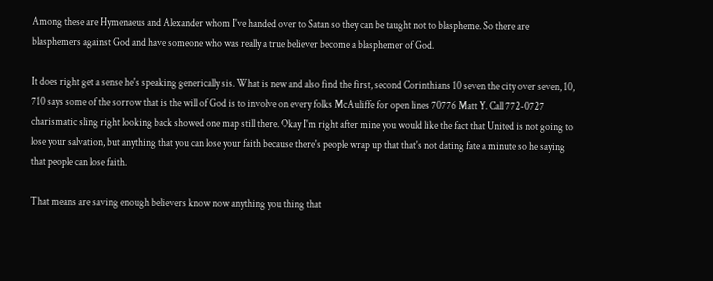Among these are Hymenaeus and Alexander whom I've handed over to Satan so they can be taught not to blaspheme. So there are blasphemers against God and have someone who was really a true believer become a blasphemer of God.

It does right get a sense he's speaking generically sis. What is new and also find the first, second Corinthians 10 seven the city over seven, 10, 710 says some of the sorrow that is the will of God is to involve on every folks McAuliffe for open lines 70776 Matt Y. Call 772-0727 charismatic sling right looking back showed one map still there. Okay I'm right after mine you would like the fact that United is not going to lose your salvation, but anything that you can lose your faith because there's people wrap up that that's not dating fate a minute so he saying that people can lose faith.

That means are saving enough believers know now anything you thing that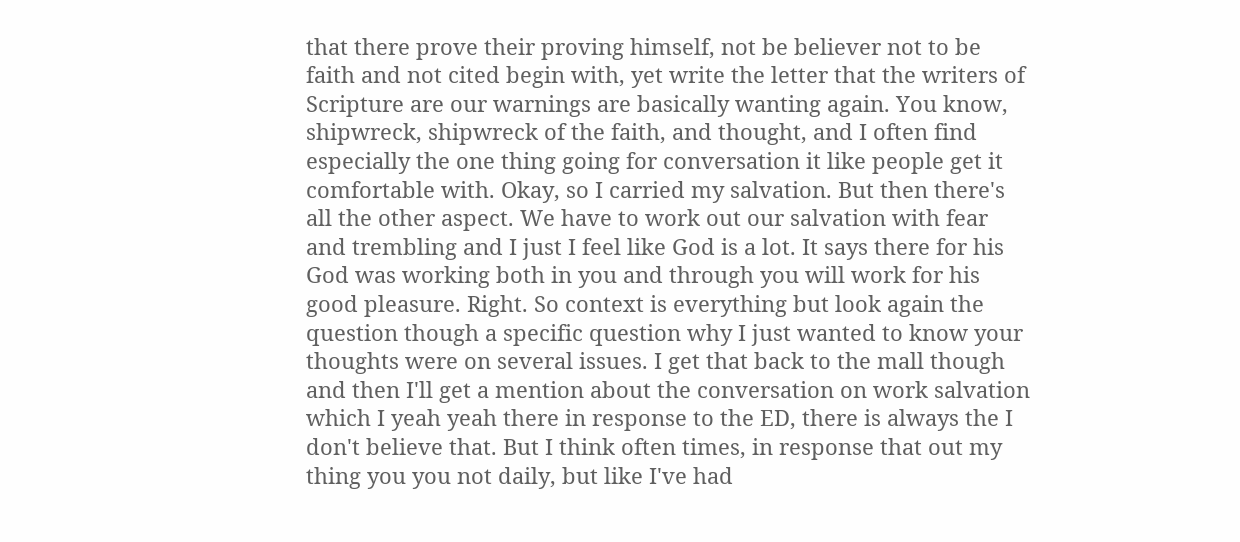that there prove their proving himself, not be believer not to be faith and not cited begin with, yet write the letter that the writers of Scripture are our warnings are basically wanting again. You know, shipwreck, shipwreck of the faith, and thought, and I often find especially the one thing going for conversation it like people get it comfortable with. Okay, so I carried my salvation. But then there's all the other aspect. We have to work out our salvation with fear and trembling and I just I feel like God is a lot. It says there for his God was working both in you and through you will work for his good pleasure. Right. So context is everything but look again the question though a specific question why I just wanted to know your thoughts were on several issues. I get that back to the mall though and then I'll get a mention about the conversation on work salvation which I yeah yeah there in response to the ED, there is always the I don't believe that. But I think often times, in response that out my thing you you not daily, but like I've had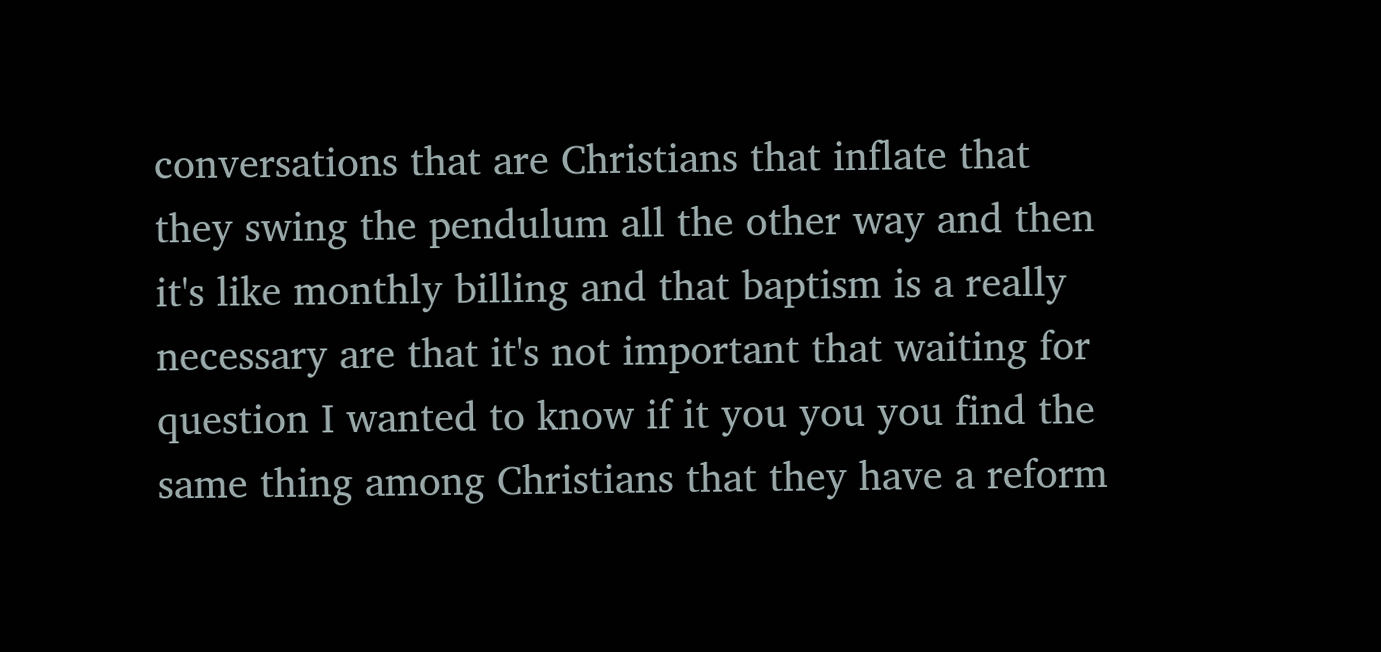conversations that are Christians that inflate that they swing the pendulum all the other way and then it's like monthly billing and that baptism is a really necessary are that it's not important that waiting for question I wanted to know if it you you you find the same thing among Christians that they have a reform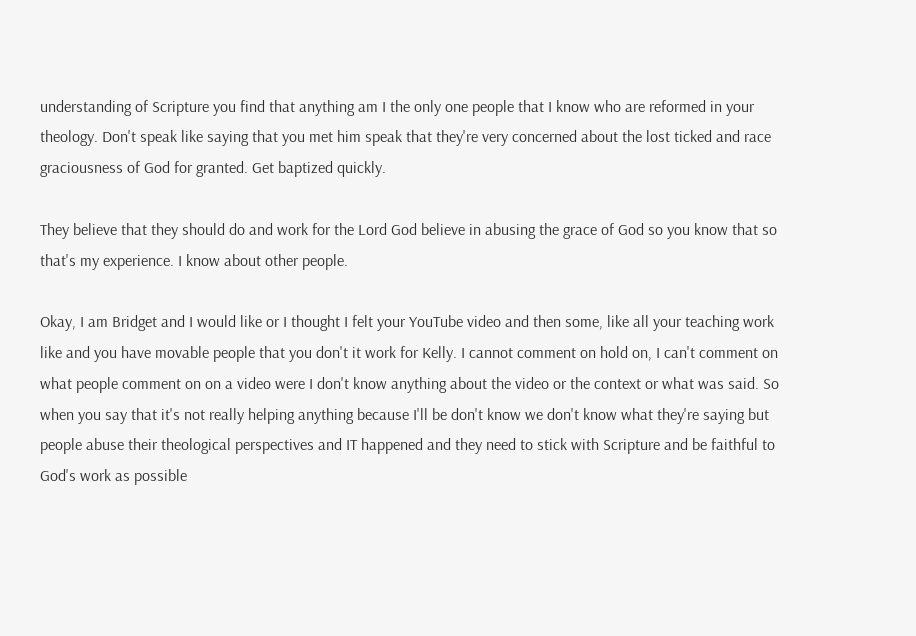understanding of Scripture you find that anything am I the only one people that I know who are reformed in your theology. Don't speak like saying that you met him speak that they're very concerned about the lost ticked and race graciousness of God for granted. Get baptized quickly.

They believe that they should do and work for the Lord God believe in abusing the grace of God so you know that so that's my experience. I know about other people.

Okay, I am Bridget and I would like or I thought I felt your YouTube video and then some, like all your teaching work like and you have movable people that you don't it work for Kelly. I cannot comment on hold on, I can't comment on what people comment on on a video were I don't know anything about the video or the context or what was said. So when you say that it's not really helping anything because I'll be don't know we don't know what they're saying but people abuse their theological perspectives and IT happened and they need to stick with Scripture and be faithful to God's work as possible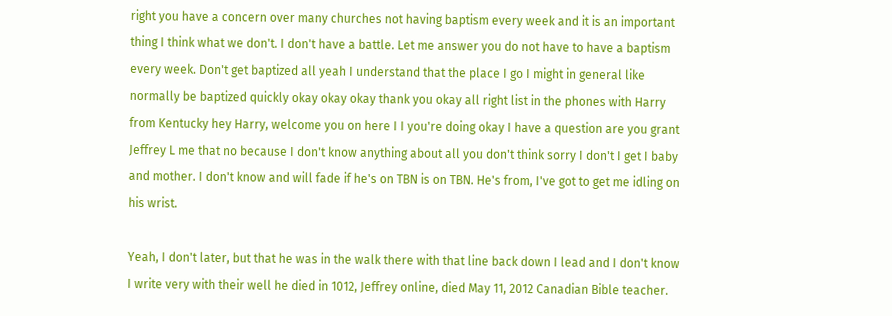right you have a concern over many churches not having baptism every week and it is an important thing I think what we don't. I don't have a battle. Let me answer you do not have to have a baptism every week. Don't get baptized all yeah I understand that the place I go I might in general like normally be baptized quickly okay okay okay thank you okay all right list in the phones with Harry from Kentucky hey Harry, welcome you on here I I you're doing okay I have a question are you grant Jeffrey L me that no because I don't know anything about all you don't think sorry I don't I get I baby and mother. I don't know and will fade if he's on TBN is on TBN. He's from, I've got to get me idling on his wrist.

Yeah, I don't later, but that he was in the walk there with that line back down I lead and I don't know I write very with their well he died in 1012, Jeffrey online, died May 11, 2012 Canadian Bible teacher.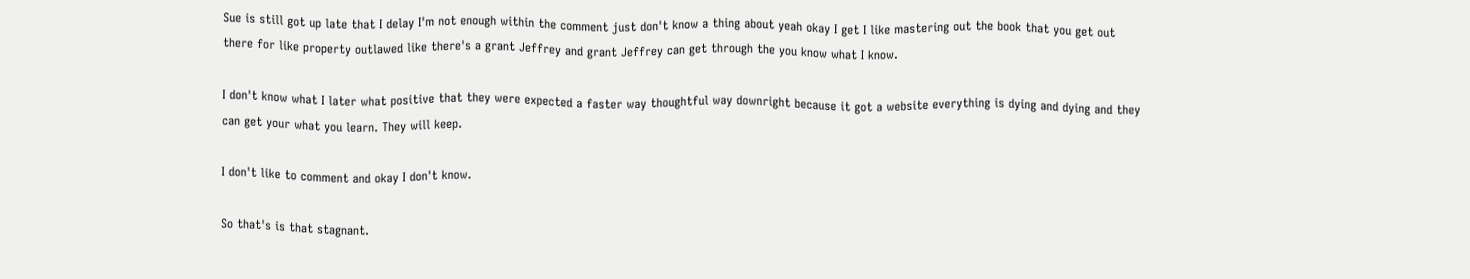Sue is still got up late that I delay I'm not enough within the comment just don't know a thing about yeah okay I get I like mastering out the book that you get out there for like property outlawed like there's a grant Jeffrey and grant Jeffrey can get through the you know what I know.

I don't know what I later what positive that they were expected a faster way thoughtful way downright because it got a website everything is dying and dying and they can get your what you learn. They will keep.

I don't like to comment and okay I don't know.

So that's is that stagnant.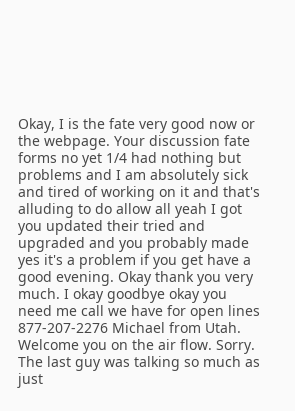Okay, I is the fate very good now or the webpage. Your discussion fate forms no yet 1/4 had nothing but problems and I am absolutely sick and tired of working on it and that's alluding to do allow all yeah I got you updated their tried and upgraded and you probably made yes it's a problem if you get have a good evening. Okay thank you very much. I okay goodbye okay you need me call we have for open lines 877-207-2276 Michael from Utah. Welcome you on the air flow. Sorry. The last guy was talking so much as just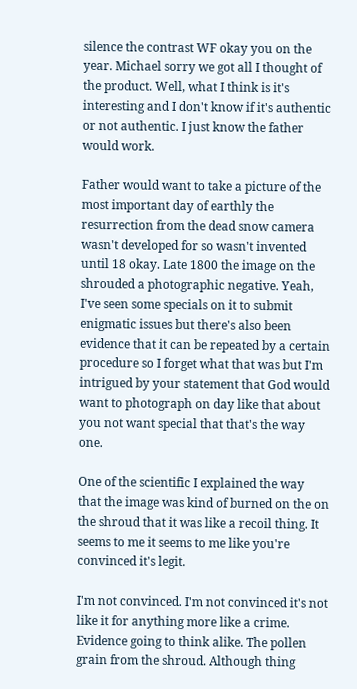silence the contrast WF okay you on the year. Michael sorry we got all I thought of the product. Well, what I think is it's interesting and I don't know if it's authentic or not authentic. I just know the father would work.

Father would want to take a picture of the most important day of earthly the resurrection from the dead snow camera wasn't developed for so wasn't invented until 18 okay. Late 1800 the image on the shrouded a photographic negative. Yeah, I've seen some specials on it to submit enigmatic issues but there's also been evidence that it can be repeated by a certain procedure so I forget what that was but I'm intrigued by your statement that God would want to photograph on day like that about you not want special that that's the way one.

One of the scientific I explained the way that the image was kind of burned on the on the shroud that it was like a recoil thing. It seems to me it seems to me like you're convinced it's legit.

I'm not convinced. I'm not convinced it's not like it for anything more like a crime. Evidence going to think alike. The pollen grain from the shroud. Although thing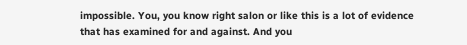impossible. You, you know right salon or like this is a lot of evidence that has examined for and against. And you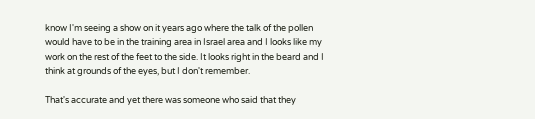know I'm seeing a show on it years ago where the talk of the pollen would have to be in the training area in Israel area and I looks like my work on the rest of the feet to the side. It looks right in the beard and I think at grounds of the eyes, but I don't remember.

That's accurate and yet there was someone who said that they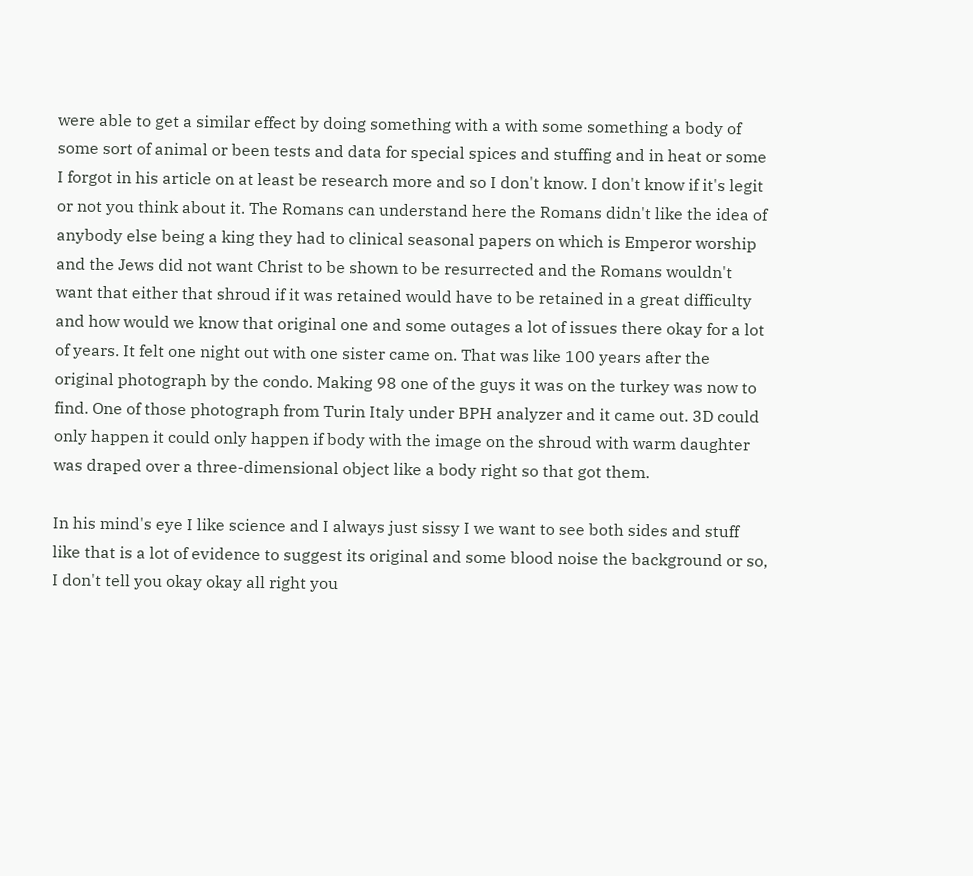were able to get a similar effect by doing something with a with some something a body of some sort of animal or been tests and data for special spices and stuffing and in heat or some I forgot in his article on at least be research more and so I don't know. I don't know if it's legit or not you think about it. The Romans can understand here the Romans didn't like the idea of anybody else being a king they had to clinical seasonal papers on which is Emperor worship and the Jews did not want Christ to be shown to be resurrected and the Romans wouldn't want that either that shroud if it was retained would have to be retained in a great difficulty and how would we know that original one and some outages a lot of issues there okay for a lot of years. It felt one night out with one sister came on. That was like 100 years after the original photograph by the condo. Making 98 one of the guys it was on the turkey was now to find. One of those photograph from Turin Italy under BPH analyzer and it came out. 3D could only happen it could only happen if body with the image on the shroud with warm daughter was draped over a three-dimensional object like a body right so that got them.

In his mind's eye I like science and I always just sissy I we want to see both sides and stuff like that is a lot of evidence to suggest its original and some blood noise the background or so, I don't tell you okay okay all right you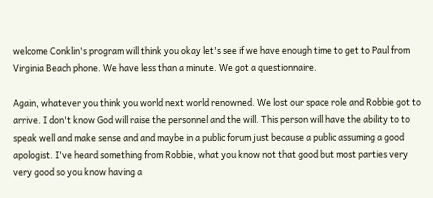welcome Conklin's program will think you okay let's see if we have enough time to get to Paul from Virginia Beach phone. We have less than a minute. We got a questionnaire.

Again, whatever you think you world next world renowned. We lost our space role and Robbie got to arrive. I don't know God will raise the personnel and the will. This person will have the ability to to speak well and make sense and and maybe in a public forum just because a public assuming a good apologist. I've heard something from Robbie, what you know not that good but most parties very very good so you know having a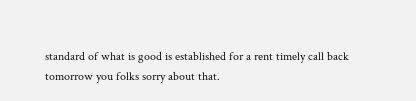standard of what is good is established for a rent timely call back tomorrow you folks sorry about that.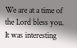We are at a time of the Lord bless you. It was interesting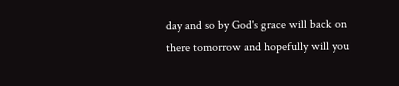day and so by God's grace will back on there tomorrow and hopefully will you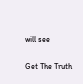will see

Get The Truth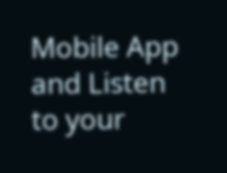Mobile App and Listen to your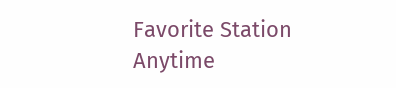Favorite Station Anytime